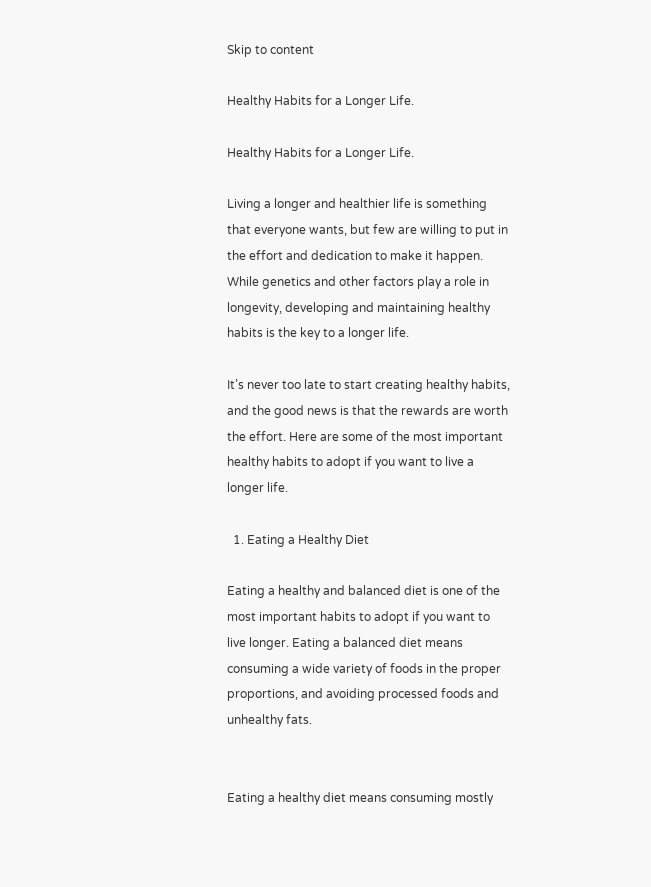Skip to content

Healthy Habits for a Longer Life.

Healthy Habits for a Longer Life.

Living a longer and healthier life is something that everyone wants, but few are willing to put in the effort and dedication to make it happen. While genetics and other factors play a role in longevity, developing and maintaining healthy habits is the key to a longer life.

It’s never too late to start creating healthy habits, and the good news is that the rewards are worth the effort. Here are some of the most important healthy habits to adopt if you want to live a longer life.

  1. Eating a Healthy Diet

Eating a healthy and balanced diet is one of the most important habits to adopt if you want to live longer. Eating a balanced diet means consuming a wide variety of foods in the proper proportions, and avoiding processed foods and unhealthy fats.


Eating a healthy diet means consuming mostly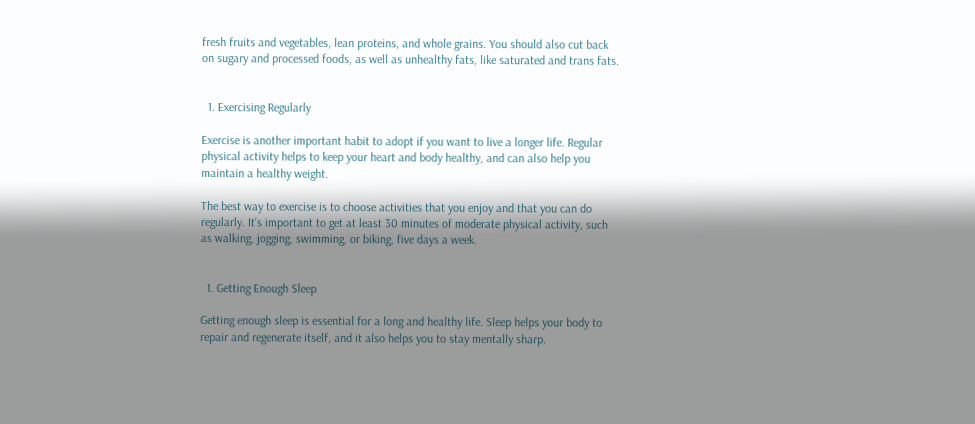fresh fruits and vegetables, lean proteins, and whole grains. You should also cut back on sugary and processed foods, as well as unhealthy fats, like saturated and trans fats.


  1. Exercising Regularly

Exercise is another important habit to adopt if you want to live a longer life. Regular physical activity helps to keep your heart and body healthy, and can also help you maintain a healthy weight.

The best way to exercise is to choose activities that you enjoy and that you can do regularly. It’s important to get at least 30 minutes of moderate physical activity, such as walking, jogging, swimming, or biking, five days a week.


  1. Getting Enough Sleep

Getting enough sleep is essential for a long and healthy life. Sleep helps your body to repair and regenerate itself, and it also helps you to stay mentally sharp.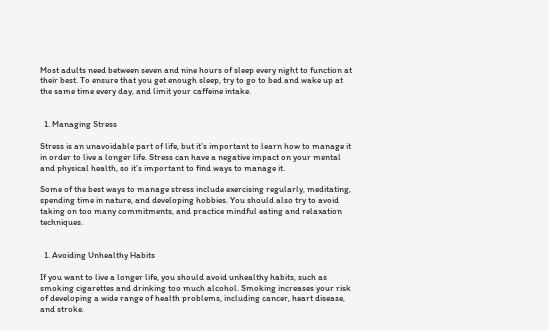Most adults need between seven and nine hours of sleep every night to function at their best. To ensure that you get enough sleep, try to go to bed and wake up at the same time every day, and limit your caffeine intake.


  1. Managing Stress

Stress is an unavoidable part of life, but it’s important to learn how to manage it in order to live a longer life. Stress can have a negative impact on your mental and physical health, so it’s important to find ways to manage it.

Some of the best ways to manage stress include exercising regularly, meditating, spending time in nature, and developing hobbies. You should also try to avoid taking on too many commitments, and practice mindful eating and relaxation techniques.


  1. Avoiding Unhealthy Habits

If you want to live a longer life, you should avoid unhealthy habits, such as smoking cigarettes and drinking too much alcohol. Smoking increases your risk of developing a wide range of health problems, including cancer, heart disease, and stroke.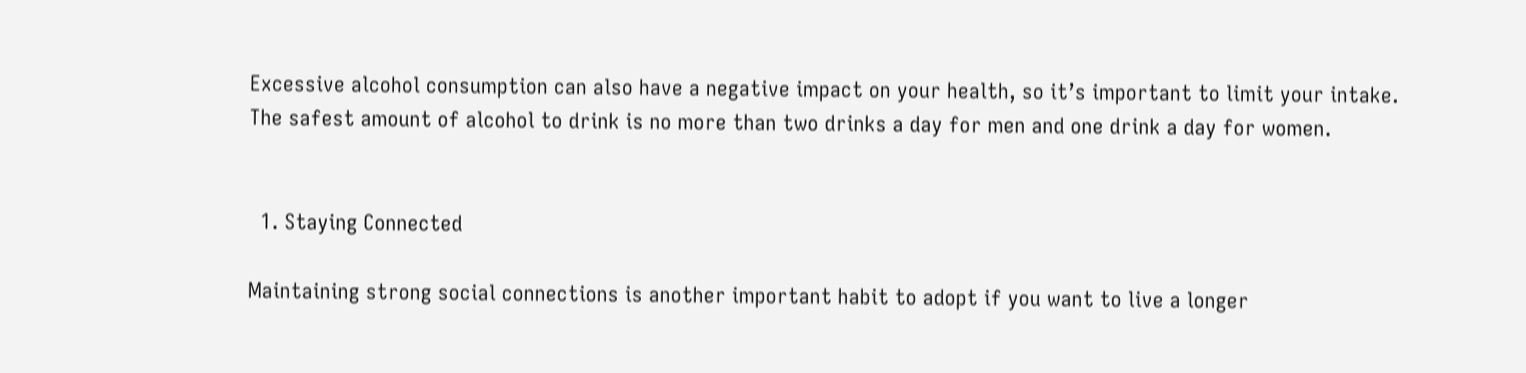Excessive alcohol consumption can also have a negative impact on your health, so it’s important to limit your intake. The safest amount of alcohol to drink is no more than two drinks a day for men and one drink a day for women.


  1. Staying Connected

Maintaining strong social connections is another important habit to adopt if you want to live a longer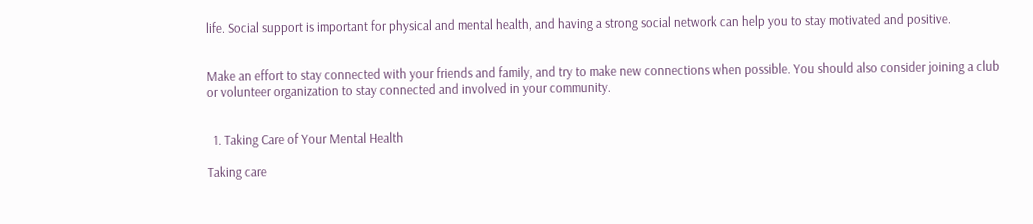life. Social support is important for physical and mental health, and having a strong social network can help you to stay motivated and positive.


Make an effort to stay connected with your friends and family, and try to make new connections when possible. You should also consider joining a club or volunteer organization to stay connected and involved in your community.


  1. Taking Care of Your Mental Health

Taking care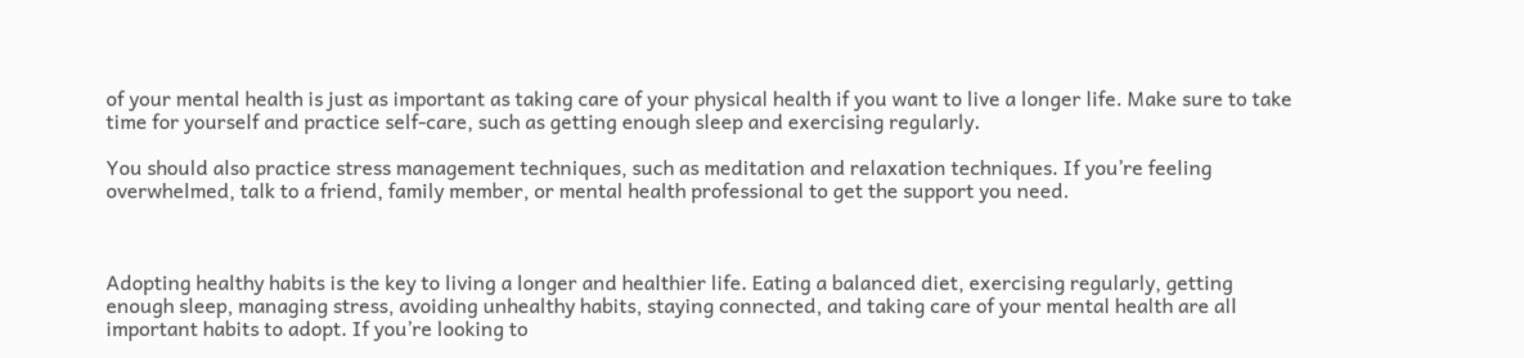of your mental health is just as important as taking care of your physical health if you want to live a longer life. Make sure to take time for yourself and practice self-care, such as getting enough sleep and exercising regularly.

You should also practice stress management techniques, such as meditation and relaxation techniques. If you’re feeling overwhelmed, talk to a friend, family member, or mental health professional to get the support you need.



Adopting healthy habits is the key to living a longer and healthier life. Eating a balanced diet, exercising regularly, getting enough sleep, managing stress, avoiding unhealthy habits, staying connected, and taking care of your mental health are all important habits to adopt. If you’re looking to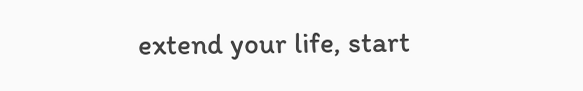extend your life, start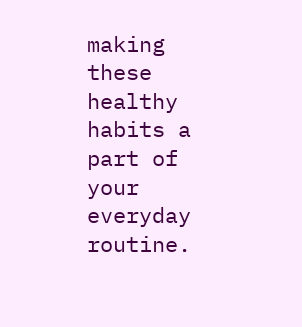making these healthy habits a part of your everyday routine.